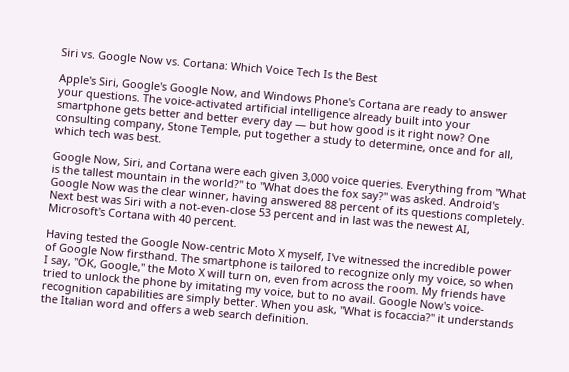Siri vs. Google Now vs. Cortana: Which Voice Tech Is the Best

Apple's Siri, Google's Google Now, and Windows Phone's Cortana are ready to answer your questions. The voice-activated artificial intelligence already built into your smartphone gets better and better every day — but how good is it right now? One consulting company, Stone Temple, put together a study to determine, once and for all, which tech was best.

Google Now, Siri, and Cortana were each given 3,000 voice queries. Everything from "What is the tallest mountain in the world?" to "What does the fox say?" was asked. Android's Google Now was the clear winner, having answered 88 percent of its questions completely. Next best was Siri with a not-even-close 53 percent and in last was the newest AI, Microsoft's Cortana with 40 percent.

Having tested the Google Now-centric Moto X myself, I've witnessed the incredible power of Google Now firsthand. The smartphone is tailored to recognize only my voice, so when I say, "OK, Google," the Moto X will turn on, even from across the room. My friends have tried to unlock the phone by imitating my voice, but to no avail. Google Now's voice-recognition capabilities are simply better. When you ask, "What is focaccia?" it understands the Italian word and offers a web search definition.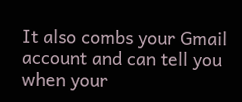It also combs your Gmail account and can tell you when your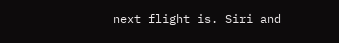next flight is. Siri and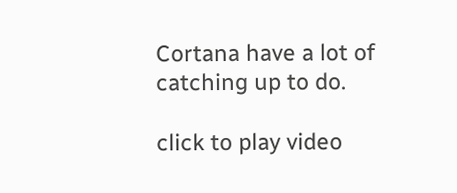Cortana have a lot of catching up to do.

click to play video